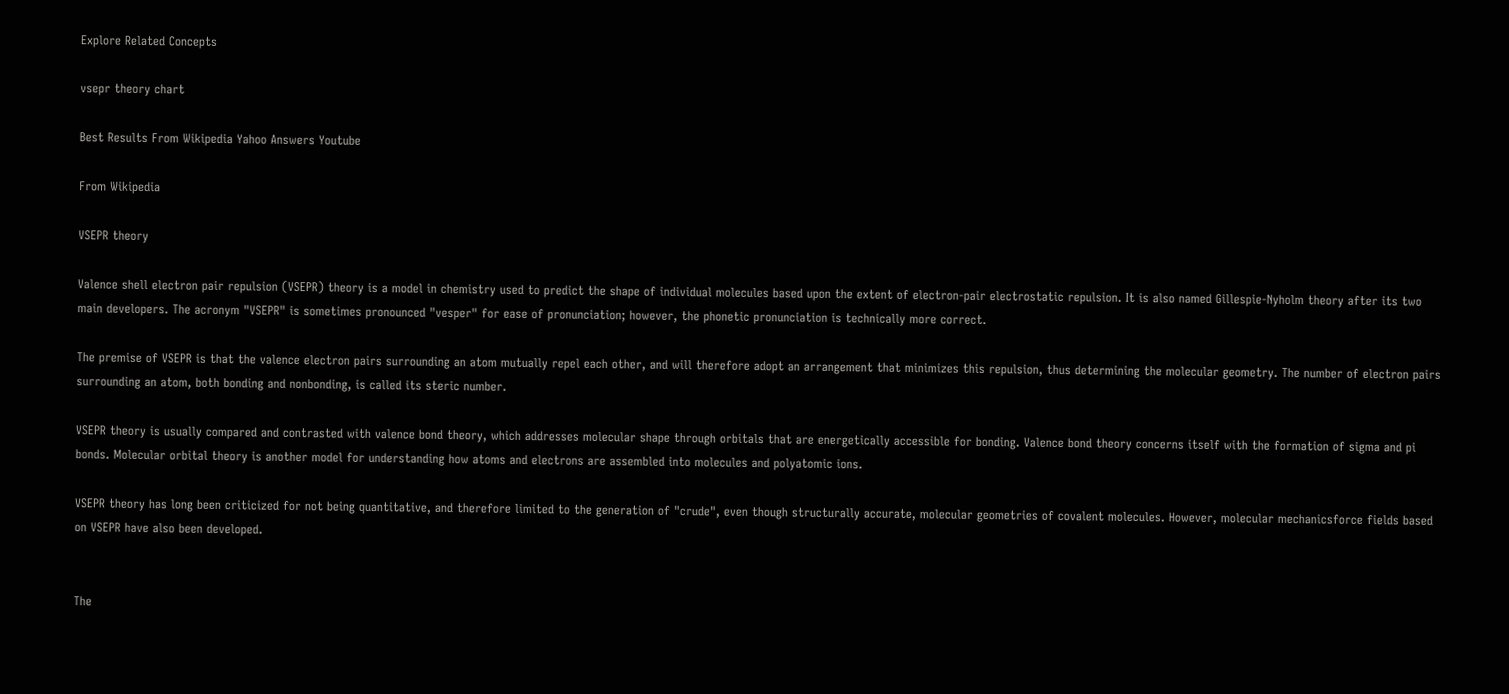Explore Related Concepts

vsepr theory chart

Best Results From Wikipedia Yahoo Answers Youtube

From Wikipedia

VSEPR theory

Valence shell electron pair repulsion (VSEPR) theory is a model in chemistry used to predict the shape of individual molecules based upon the extent of electron-pair electrostatic repulsion. It is also named Gillespie-Nyholm theory after its two main developers. The acronym "VSEPR" is sometimes pronounced "vesper" for ease of pronunciation; however, the phonetic pronunciation is technically more correct.

The premise of VSEPR is that the valence electron pairs surrounding an atom mutually repel each other, and will therefore adopt an arrangement that minimizes this repulsion, thus determining the molecular geometry. The number of electron pairs surrounding an atom, both bonding and nonbonding, is called its steric number.

VSEPR theory is usually compared and contrasted with valence bond theory, which addresses molecular shape through orbitals that are energetically accessible for bonding. Valence bond theory concerns itself with the formation of sigma and pi bonds. Molecular orbital theory is another model for understanding how atoms and electrons are assembled into molecules and polyatomic ions.

VSEPR theory has long been criticized for not being quantitative, and therefore limited to the generation of "crude", even though structurally accurate, molecular geometries of covalent molecules. However, molecular mechanicsforce fields based on VSEPR have also been developed.


The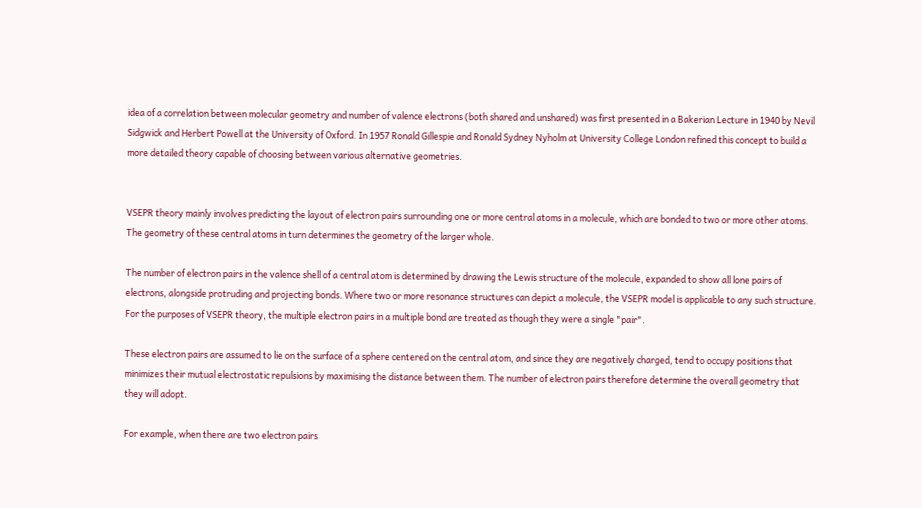idea of a correlation between molecular geometry and number of valence electrons (both shared and unshared) was first presented in a Bakerian Lecture in 1940 by Nevil Sidgwick and Herbert Powell at the University of Oxford. In 1957 Ronald Gillespie and Ronald Sydney Nyholm at University College London refined this concept to build a more detailed theory capable of choosing between various alternative geometries.


VSEPR theory mainly involves predicting the layout of electron pairs surrounding one or more central atoms in a molecule, which are bonded to two or more other atoms. The geometry of these central atoms in turn determines the geometry of the larger whole.

The number of electron pairs in the valence shell of a central atom is determined by drawing the Lewis structure of the molecule, expanded to show all lone pairs of electrons, alongside protruding and projecting bonds. Where two or more resonance structures can depict a molecule, the VSEPR model is applicable to any such structure. For the purposes of VSEPR theory, the multiple electron pairs in a multiple bond are treated as though they were a single "pair".

These electron pairs are assumed to lie on the surface of a sphere centered on the central atom, and since they are negatively charged, tend to occupy positions that minimizes their mutual electrostatic repulsions by maximising the distance between them. The number of electron pairs therefore determine the overall geometry that they will adopt.

For example, when there are two electron pairs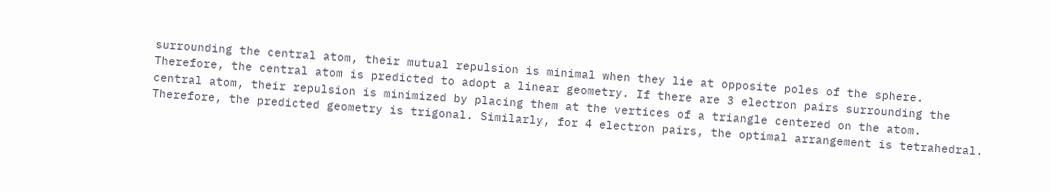surrounding the central atom, their mutual repulsion is minimal when they lie at opposite poles of the sphere. Therefore, the central atom is predicted to adopt a linear geometry. If there are 3 electron pairs surrounding the central atom, their repulsion is minimized by placing them at the vertices of a triangle centered on the atom. Therefore, the predicted geometry is trigonal. Similarly, for 4 electron pairs, the optimal arrangement is tetrahedral.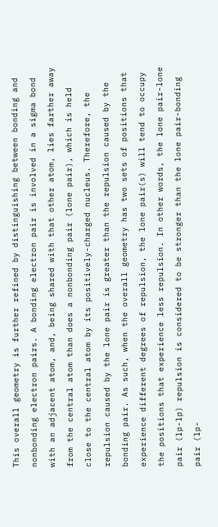This overall geometry is further refined by distinguishing between bonding and nonbonding electron pairs. A bonding electron pair is involved in a sigma bond with an adjacent atom, and, being shared with that other atom, lies farther away from the central atom than does a nonbonding pair (lone pair), which is held close to the central atom by its positively-charged nucleus. Therefore, the repulsion caused by the lone pair is greater than the repulsion caused by the bonding pair. As such, when the overall geometry has two sets of positions that experience different degrees of repulsion, the lone pair(s) will tend to occupy the positions that experience less repulsion. In other words, the lone pair-lone pair (lp-lp) repulsion is considered to be stronger than the lone pair-bonding pair (lp-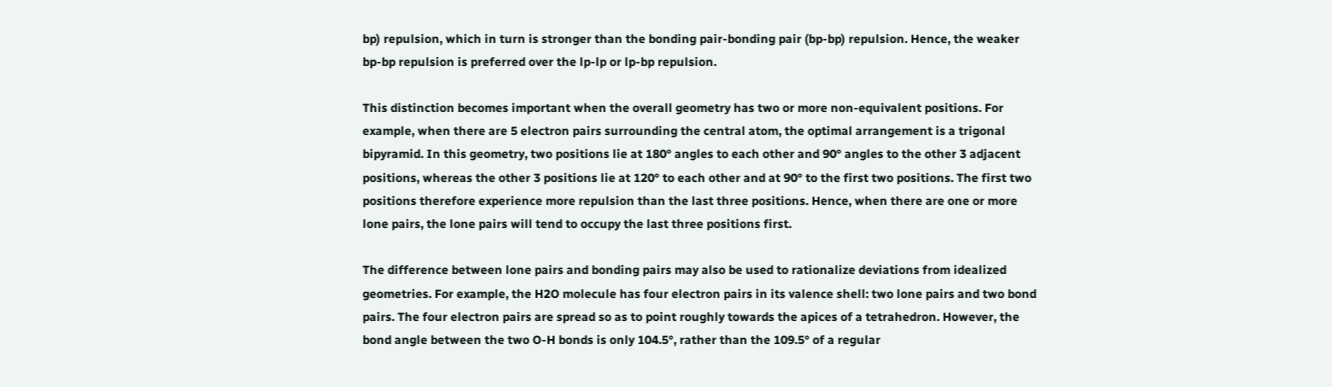bp) repulsion, which in turn is stronger than the bonding pair-bonding pair (bp-bp) repulsion. Hence, the weaker bp-bp repulsion is preferred over the lp-lp or lp-bp repulsion.

This distinction becomes important when the overall geometry has two or more non-equivalent positions. For example, when there are 5 electron pairs surrounding the central atom, the optimal arrangement is a trigonal bipyramid. In this geometry, two positions lie at 180° angles to each other and 90° angles to the other 3 adjacent positions, whereas the other 3 positions lie at 120° to each other and at 90° to the first two positions. The first two positions therefore experience more repulsion than the last three positions. Hence, when there are one or more lone pairs, the lone pairs will tend to occupy the last three positions first.

The difference between lone pairs and bonding pairs may also be used to rationalize deviations from idealized geometries. For example, the H2O molecule has four electron pairs in its valence shell: two lone pairs and two bond pairs. The four electron pairs are spread so as to point roughly towards the apices of a tetrahedron. However, the bond angle between the two O-H bonds is only 104.5°, rather than the 109.5° of a regular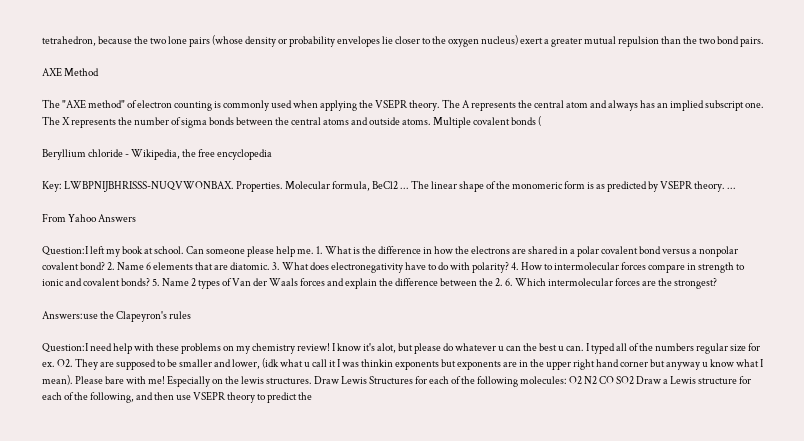tetrahedron, because the two lone pairs (whose density or probability envelopes lie closer to the oxygen nucleus) exert a greater mutual repulsion than the two bond pairs.

AXE Method

The "AXE method" of electron counting is commonly used when applying the VSEPR theory. The A represents the central atom and always has an implied subscript one. The X represents the number of sigma bonds between the central atoms and outside atoms. Multiple covalent bonds (

Beryllium chloride - Wikipedia, the free encyclopedia

Key: LWBPNIJBHRISSS-NUQVWONBAX. Properties. Molecular formula, BeCl2 ... The linear shape of the monomeric form is as predicted by VSEPR theory. ...

From Yahoo Answers

Question:I left my book at school. Can someone please help me. 1. What is the difference in how the electrons are shared in a polar covalent bond versus a nonpolar covalent bond? 2. Name 6 elements that are diatomic. 3. What does electronegativity have to do with polarity? 4. How to intermolecular forces compare in strength to ionic and covalent bonds? 5. Name 2 types of Van der Waals forces and explain the difference between the 2. 6. Which intermolecular forces are the strongest?

Answers:use the Clapeyron's rules

Question:I need help with these problems on my chemistry review! I know it's alot, but please do whatever u can the best u can. I typed all of the numbers regular size for ex. O2. They are supposed to be smaller and lower, (idk what u call it I was thinkin exponents but exponents are in the upper right hand corner but anyway u know what I mean). Please bare with me! Especially on the lewis structures. Draw Lewis Structures for each of the following molecules: O2 N2 CO SO2 Draw a Lewis structure for each of the following, and then use VSEPR theory to predict the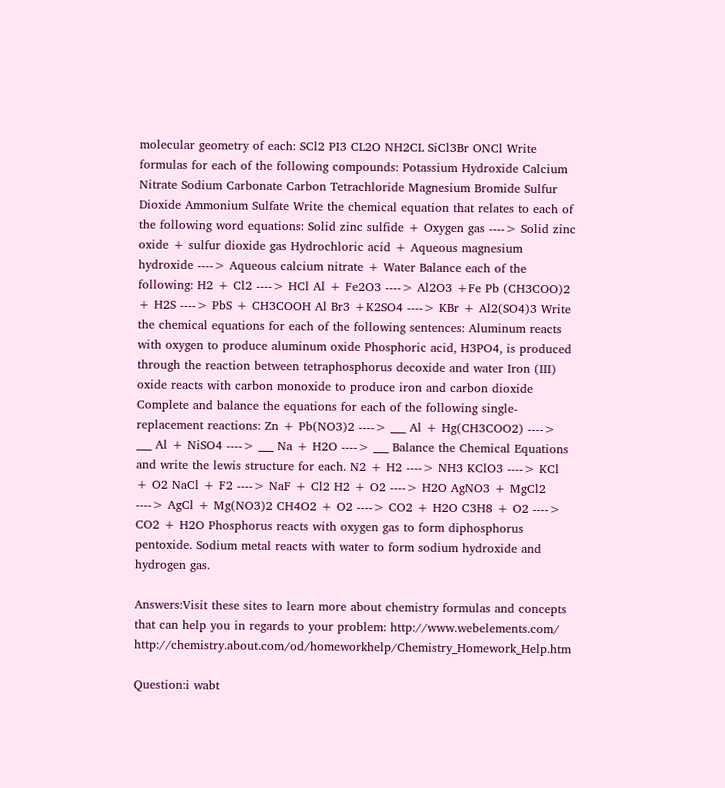molecular geometry of each: SCl2 PI3 CL2O NH2CL SiCl3Br ONCl Write formulas for each of the following compounds: Potassium Hydroxide Calcium Nitrate Sodium Carbonate Carbon Tetrachloride Magnesium Bromide Sulfur Dioxide Ammonium Sulfate Write the chemical equation that relates to each of the following word equations: Solid zinc sulfide + Oxygen gas ----> Solid zinc oxide + sulfur dioxide gas Hydrochloric acid + Aqueous magnesium hydroxide ----> Aqueous calcium nitrate + Water Balance each of the following: H2 + Cl2 ----> HCl Al + Fe2O3 ----> Al2O3 +Fe Pb (CH3COO)2 + H2S ----> PbS + CH3COOH Al Br3 +K2SO4 ----> KBr + Al2(SO4)3 Write the chemical equations for each of the following sentences: Aluminum reacts with oxygen to produce aluminum oxide Phosphoric acid, H3PO4, is produced through the reaction between tetraphosphorus decoxide and water Iron (III) oxide reacts with carbon monoxide to produce iron and carbon dioxide Complete and balance the equations for each of the following single-replacement reactions: Zn + Pb(NO3)2 ----> ___ Al + Hg(CH3COO2) ----> ___ Al + NiSO4 ----> ___ Na + H2O ----> ___ Balance the Chemical Equations and write the lewis structure for each. N2 + H2 ----> NH3 KClO3 ----> KCl + O2 NaCl + F2 ----> NaF + Cl2 H2 + O2 ----> H2O AgNO3 + MgCl2 ----> AgCl + Mg(NO3)2 CH4O2 + O2 ----> CO2 + H2O C3H8 + O2 ----> CO2 + H2O Phosphorus reacts with oxygen gas to form diphosphorus pentoxide. Sodium metal reacts with water to form sodium hydroxide and hydrogen gas.

Answers:Visit these sites to learn more about chemistry formulas and concepts that can help you in regards to your problem: http://www.webelements.com/ http://chemistry.about.com/od/homeworkhelp/Chemistry_Homework_Help.htm

Question:i wabt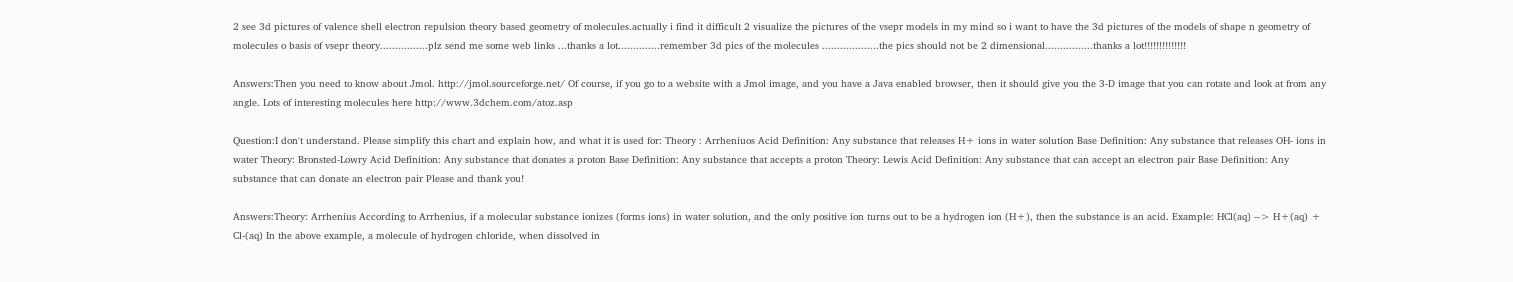2 see 3d pictures of valence shell electron repulsion theory based geometry of molecules.actually i find it difficult 2 visualize the pictures of the vsepr models in my mind so i want to have the 3d pictures of the models of shape n geometry of molecules o basis of vsepr theory................plz send me some web links ...thanks a lot..............remember 3d pics of the molecules ...................the pics should not be 2 dimensional................thanks a lot!!!!!!!!!!!!!!

Answers:Then you need to know about Jmol. http://jmol.sourceforge.net/ Of course, if you go to a website with a Jmol image, and you have a Java enabled browser, then it should give you the 3-D image that you can rotate and look at from any angle. Lots of interesting molecules here http://www.3dchem.com/atoz.asp

Question:I don't understand. Please simplify this chart and explain how, and what it is used for: Theory : Arrheniuos Acid Definition: Any substance that releases H+ ions in water solution Base Definition: Any substance that releases OH- ions in water Theory: Bronsted-Lowry Acid Definition: Any substance that donates a proton Base Definition: Any substance that accepts a proton Theory: Lewis Acid Definition: Any substance that can accept an electron pair Base Definition: Any substance that can donate an electron pair Please and thank you!

Answers:Theory: Arrhenius According to Arrhenius, if a molecular substance ionizes (forms ions) in water solution, and the only positive ion turns out to be a hydrogen ion (H+), then the substance is an acid. Example: HCl(aq) --> H+(aq) + Cl-(aq) In the above example, a molecule of hydrogen chloride, when dissolved in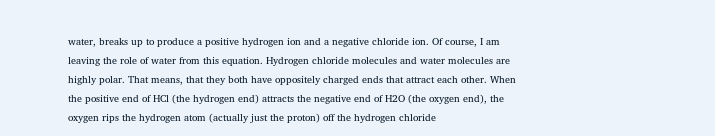water, breaks up to produce a positive hydrogen ion and a negative chloride ion. Of course, I am leaving the role of water from this equation. Hydrogen chloride molecules and water molecules are highly polar. That means, that they both have oppositely charged ends that attract each other. When the positive end of HCl (the hydrogen end) attracts the negative end of H2O (the oxygen end), the oxygen rips the hydrogen atom (actually just the proton) off the hydrogen chloride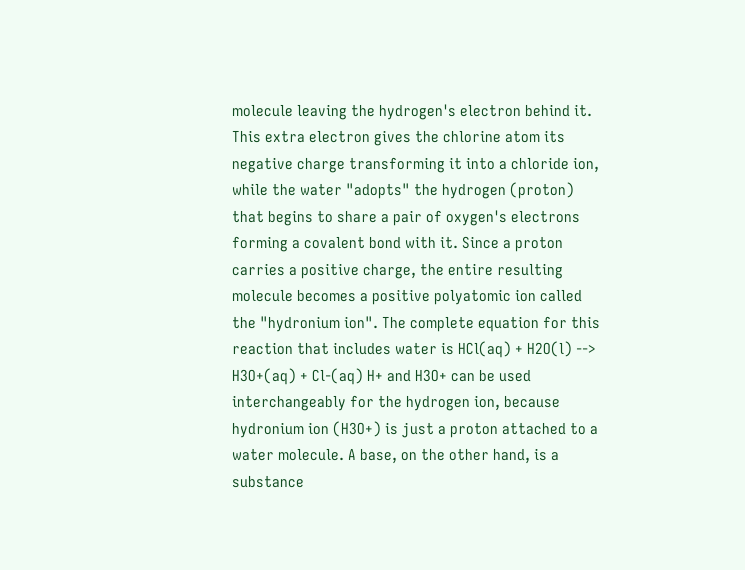molecule leaving the hydrogen's electron behind it. This extra electron gives the chlorine atom its negative charge transforming it into a chloride ion, while the water "adopts" the hydrogen (proton) that begins to share a pair of oxygen's electrons forming a covalent bond with it. Since a proton carries a positive charge, the entire resulting molecule becomes a positive polyatomic ion called the "hydronium ion". The complete equation for this reaction that includes water is HCl(aq) + H2O(l) --> H3O+(aq) + Cl-(aq) H+ and H3O+ can be used interchangeably for the hydrogen ion, because hydronium ion (H3O+) is just a proton attached to a water molecule. A base, on the other hand, is a substance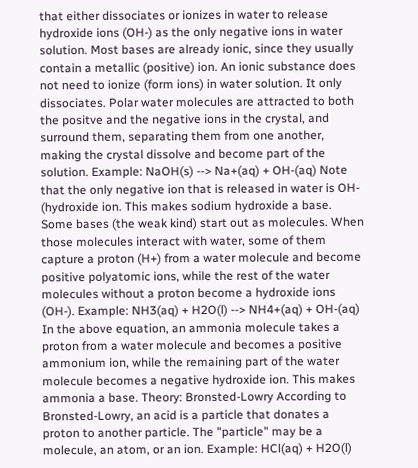that either dissociates or ionizes in water to release hydroxide ions (OH-) as the only negative ions in water solution. Most bases are already ionic, since they usually contain a metallic (positive) ion. An ionic substance does not need to ionize (form ions) in water solution. It only dissociates. Polar water molecules are attracted to both the positve and the negative ions in the crystal, and surround them, separating them from one another, making the crystal dissolve and become part of the solution. Example: NaOH(s) --> Na+(aq) + OH-(aq) Note that the only negative ion that is released in water is OH- (hydroxide ion. This makes sodium hydroxide a base. Some bases (the weak kind) start out as molecules. When those molecules interact with water, some of them capture a proton (H+) from a water molecule and become positive polyatomic ions, while the rest of the water molecules without a proton become a hydroxide ions (OH-). Example: NH3(aq) + H2O(l) --> NH4+(aq) + OH-(aq) In the above equation, an ammonia molecule takes a proton from a water molecule and becomes a positive ammonium ion, while the remaining part of the water molecule becomes a negative hydroxide ion. This makes ammonia a base. Theory: Bronsted-Lowry According to Bronsted-Lowry, an acid is a particle that donates a proton to another particle. The "particle" may be a molecule, an atom, or an ion. Example: HCl(aq) + H2O(l)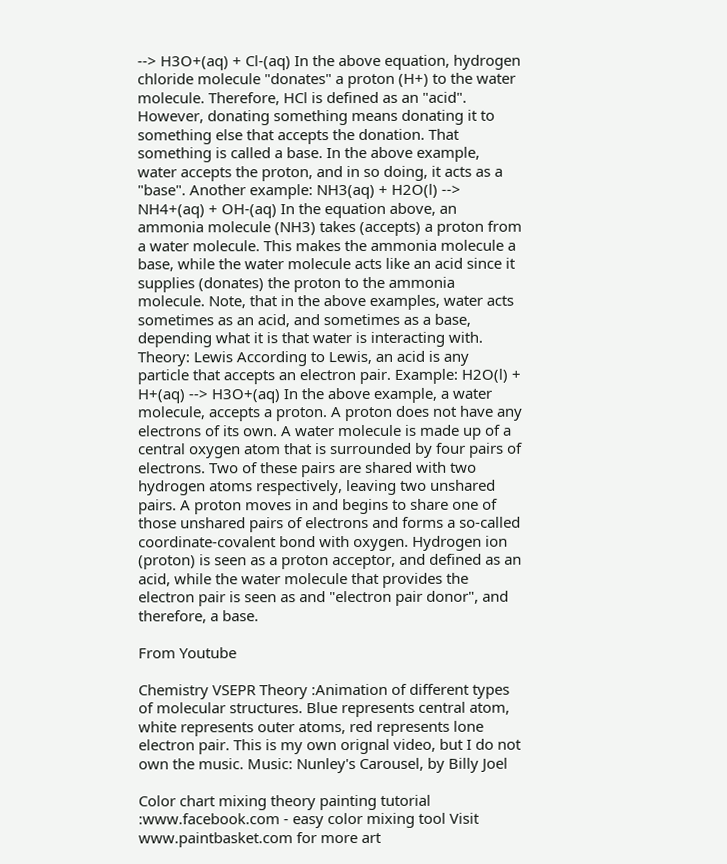--> H3O+(aq) + Cl-(aq) In the above equation, hydrogen chloride molecule "donates" a proton (H+) to the water molecule. Therefore, HCl is defined as an "acid". However, donating something means donating it to something else that accepts the donation. That something is called a base. In the above example, water accepts the proton, and in so doing, it acts as a "base". Another example: NH3(aq) + H2O(l) --> NH4+(aq) + OH-(aq) In the equation above, an ammonia molecule (NH3) takes (accepts) a proton from a water molecule. This makes the ammonia molecule a base, while the water molecule acts like an acid since it supplies (donates) the proton to the ammonia molecule. Note, that in the above examples, water acts sometimes as an acid, and sometimes as a base, depending what it is that water is interacting with. Theory: Lewis According to Lewis, an acid is any particle that accepts an electron pair. Example: H2O(l) + H+(aq) --> H3O+(aq) In the above example, a water molecule, accepts a proton. A proton does not have any electrons of its own. A water molecule is made up of a central oxygen atom that is surrounded by four pairs of electrons. Two of these pairs are shared with two hydrogen atoms respectively, leaving two unshared pairs. A proton moves in and begins to share one of those unshared pairs of electrons and forms a so-called coordinate-covalent bond with oxygen. Hydrogen ion (proton) is seen as a proton acceptor, and defined as an acid, while the water molecule that provides the electron pair is seen as and "electron pair donor", and therefore, a base.

From Youtube

Chemistry VSEPR Theory :Animation of different types of molecular structures. Blue represents central atom, white represents outer atoms, red represents lone electron pair. This is my own orignal video, but I do not own the music. Music: Nunley's Carousel, by Billy Joel

Color chart mixing theory painting tutorial :www.facebook.com - easy color mixing tool Visit www.paintbasket.com for more art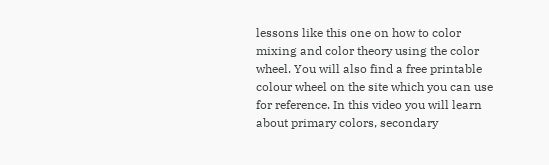lessons like this one on how to color mixing and color theory using the color wheel. You will also find a free printable colour wheel on the site which you can use for reference. In this video you will learn about primary colors, secondary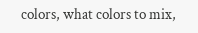colors, what colors to mix,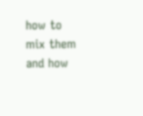how to mix them and how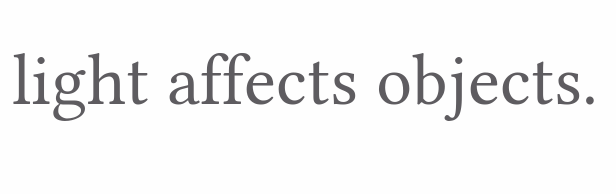light affects objects.